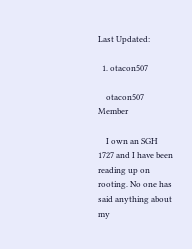Last Updated:

  1. otacon507

    otacon507 Member

    I own an SGH 1727 and I have been reading up on rooting. No one has said anything about my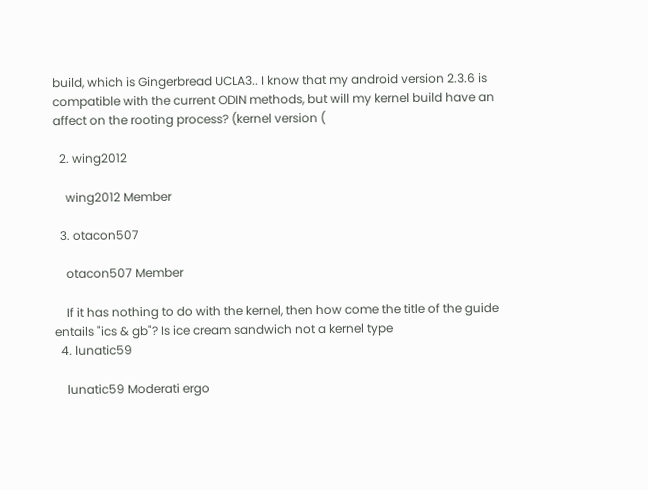build, which is Gingerbread UCLA3.. I know that my android version 2.3.6 is compatible with the current ODIN methods, but will my kernel build have an affect on the rooting process? (kernel version (

  2. wing2012

    wing2012 Member

  3. otacon507

    otacon507 Member

    If it has nothing to do with the kernel, then how come the title of the guide entails "ics & gb"? Is ice cream sandwich not a kernel type
  4. lunatic59

    lunatic59 Moderati ergo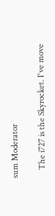sum Moderator

    The i727 is the Skyrocket. I've move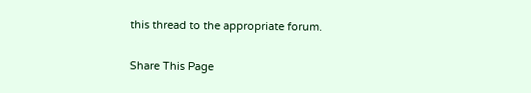this thread to the appropriate forum.

Share This Page